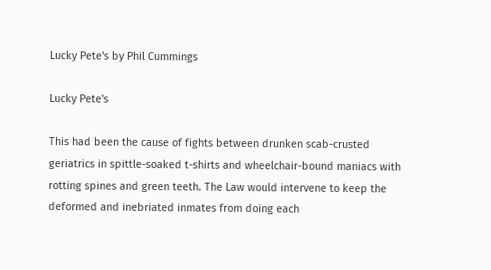Lucky Pete's by Phil Cummings

Lucky Pete's

This had been the cause of fights between drunken scab-crusted geriatrics in spittle-soaked t-shirts and wheelchair-bound maniacs with rotting spines and green teeth. The Law would intervene to keep the deformed and inebriated inmates from doing each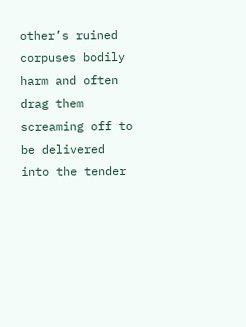other’s ruined corpuses bodily harm and often drag them screaming off to be delivered into the tender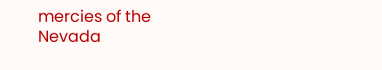mercies of the Nevada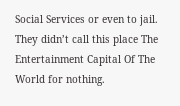Social Services or even to jail. They didn’t call this place The Entertainment Capital Of The World for nothing.